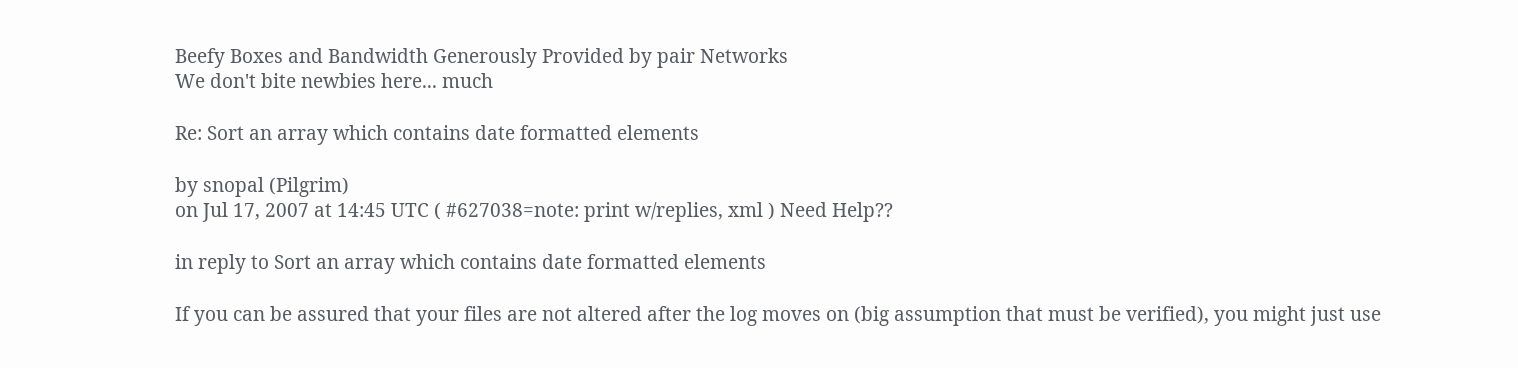Beefy Boxes and Bandwidth Generously Provided by pair Networks
We don't bite newbies here... much

Re: Sort an array which contains date formatted elements

by snopal (Pilgrim)
on Jul 17, 2007 at 14:45 UTC ( #627038=note: print w/replies, xml ) Need Help??

in reply to Sort an array which contains date formatted elements

If you can be assured that your files are not altered after the log moves on (big assumption that must be verified), you might just use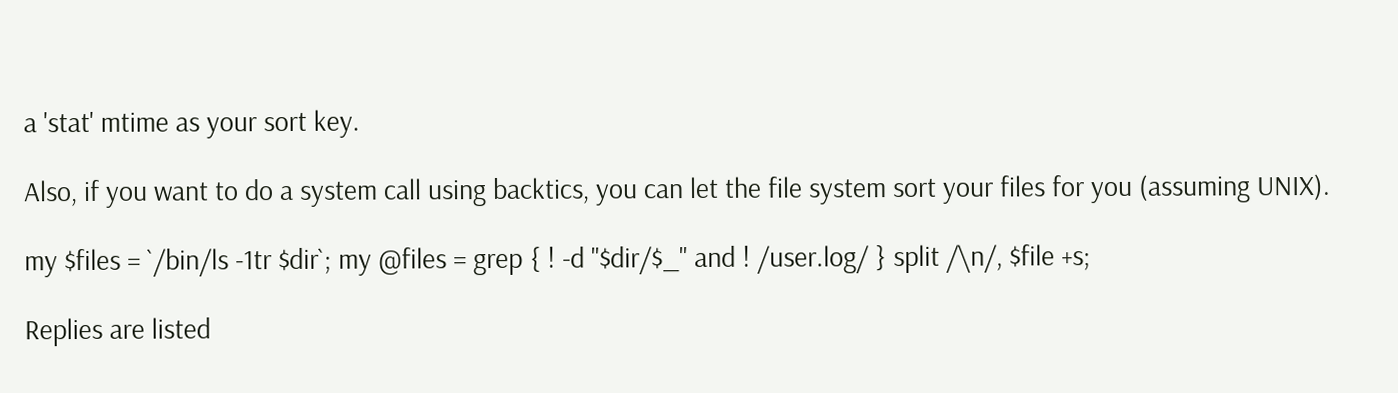a 'stat' mtime as your sort key.

Also, if you want to do a system call using backtics, you can let the file system sort your files for you (assuming UNIX).

my $files = `/bin/ls -1tr $dir`; my @files = grep { ! -d "$dir/$_" and ! /user.log/ } split /\n/, $file +s;

Replies are listed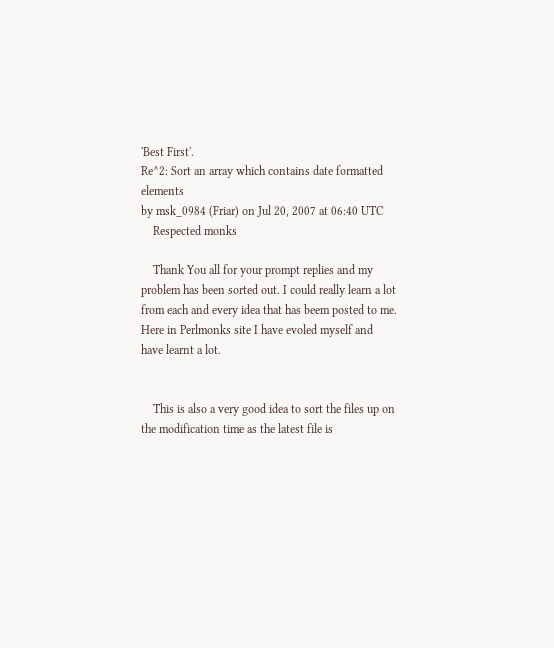'Best First'.
Re^2: Sort an array which contains date formatted elements
by msk_0984 (Friar) on Jul 20, 2007 at 06:40 UTC
    Respected monks

    Thank You all for your prompt replies and my problem has been sorted out. I could really learn a lot from each and every idea that has beem posted to me. Here in Perlmonks site I have evoled myself and have learnt a lot.


    This is also a very good idea to sort the files up on the modification time as the latest file is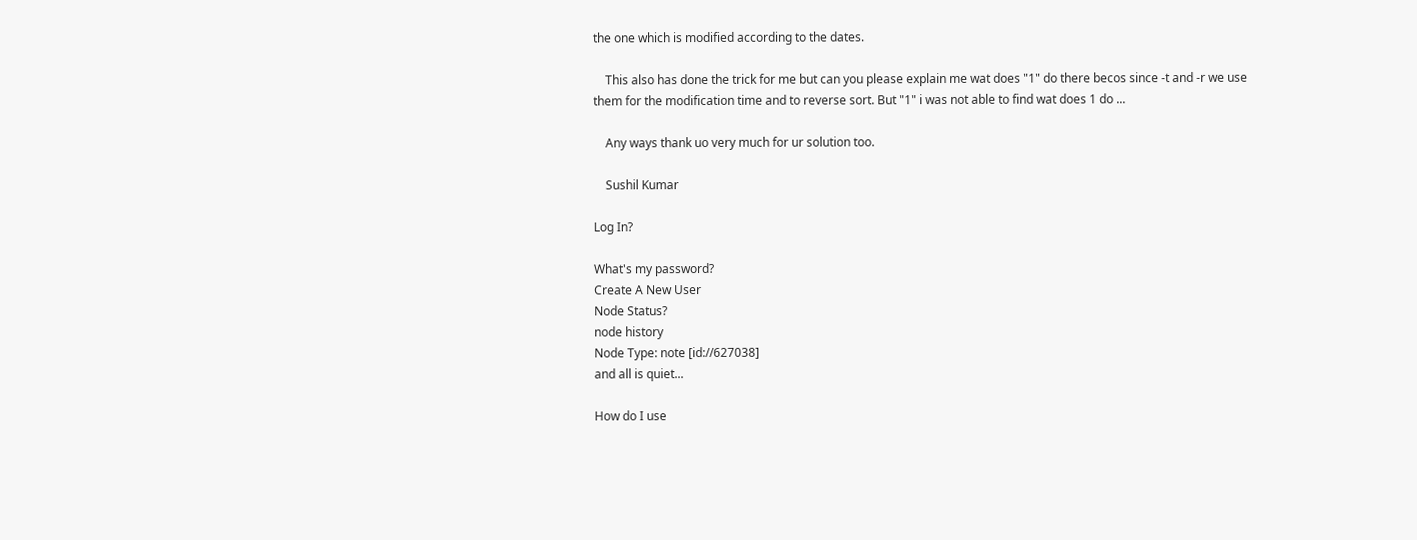the one which is modified according to the dates.

    This also has done the trick for me but can you please explain me wat does "1" do there becos since -t and -r we use them for the modification time and to reverse sort. But "1" i was not able to find wat does 1 do ...

    Any ways thank uo very much for ur solution too.

    Sushil Kumar

Log In?

What's my password?
Create A New User
Node Status?
node history
Node Type: note [id://627038]
and all is quiet...

How do I use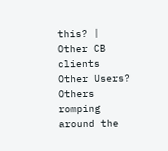this? | Other CB clients
Other Users?
Others romping around the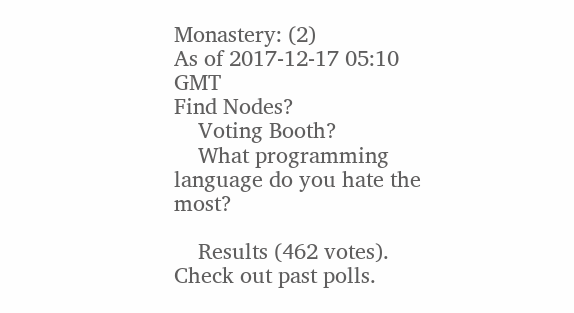Monastery: (2)
As of 2017-12-17 05:10 GMT
Find Nodes?
    Voting Booth?
    What programming language do you hate the most?

    Results (462 votes). Check out past polls.